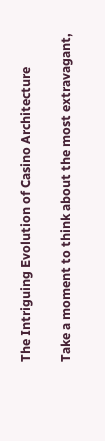The Intriguing Evolution of Casino Architecture

Take a moment to think about the most extravagant,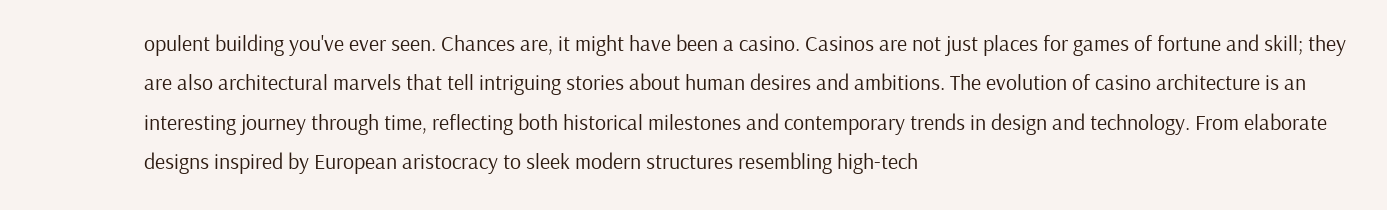opulent building you've ever seen. Chances are, it might have been a casino. Casinos are not just places for games of fortune and skill; they are also architectural marvels that tell intriguing stories about human desires and ambitions. The evolution of casino architecture is an interesting journey through time, reflecting both historical milestones and contemporary trends in design and technology. From elaborate designs inspired by European aristocracy to sleek modern structures resembling high-tech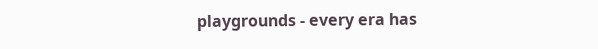playgrounds - every era has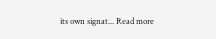its own signat... Read more